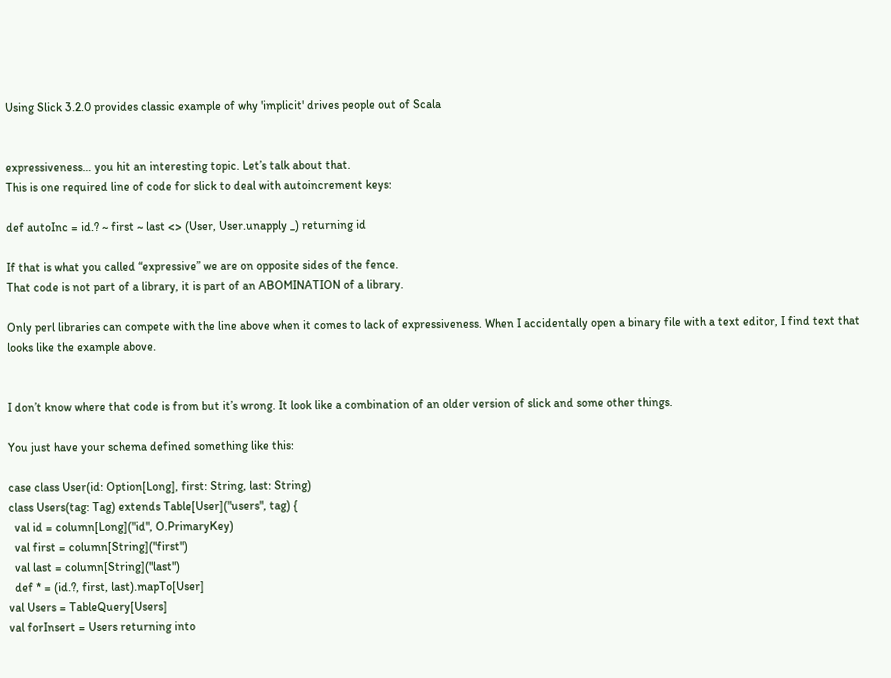Using Slick 3.2.0 provides classic example of why 'implicit' drives people out of Scala


expressiveness… you hit an interesting topic. Let’s talk about that.
This is one required line of code for slick to deal with autoincrement keys:

def autoInc = id.? ~ first ~ last <> (User, User.unapply _) returning id

If that is what you called “expressive” we are on opposite sides of the fence.
That code is not part of a library, it is part of an ABOMINATION of a library.

Only perl libraries can compete with the line above when it comes to lack of expressiveness. When I accidentally open a binary file with a text editor, I find text that looks like the example above.


I don’t know where that code is from but it’s wrong. It look like a combination of an older version of slick and some other things.

You just have your schema defined something like this:

case class User(id: Option[Long], first: String, last: String)
class Users(tag: Tag) extends Table[User]("users", tag) {
  val id = column[Long]("id", O.PrimaryKey)
  val first = column[String]("first")
  val last = column[String]("last")
  def * = (id.?, first, last).mapTo[User]
val Users = TableQuery[Users]
val forInsert = Users returning into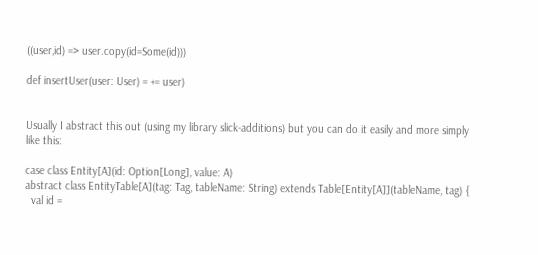((user,id) => user.copy(id=Some(id)))

def insertUser(user: User) = += user)


Usually I abstract this out (using my library slick-additions) but you can do it easily and more simply like this:

case class Entity[A](id: Option[Long], value: A)
abstract class EntityTable[A](tag: Tag, tableName: String) extends Table[Entity[A]](tableName, tag) {
  val id =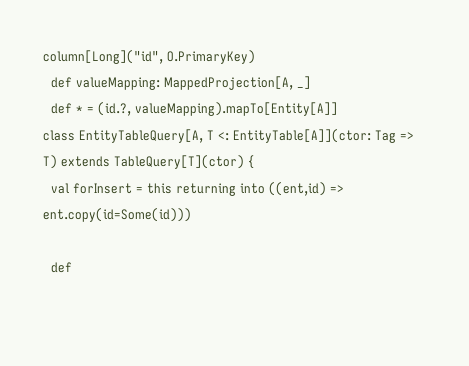column[Long]("id", O.PrimaryKey)
  def valueMapping: MappedProjection[A, _]
  def * = (id.?, valueMapping).mapTo[Entity[A]]
class EntityTableQuery[A, T <: EntityTable[A]](ctor: Tag => T) extends TableQuery[T](ctor) {
  val forInsert = this returning into ((ent,id) => ent.copy(id=Some(id)))

  def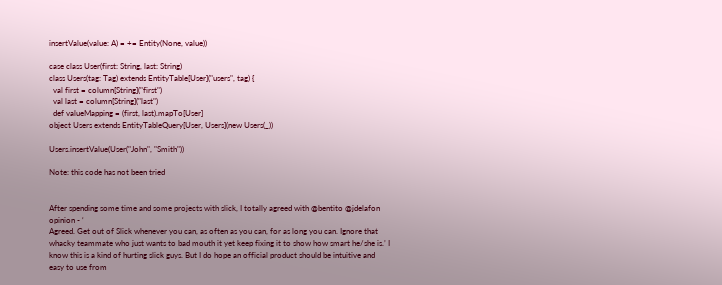insertValue(value: A) = += Entity(None, value))

case class User(first: String, last: String)
class Users(tag: Tag) extends EntityTable[User]("users", tag) {
  val first = column[String]("first")
  val last = column[String]("last")
  def valueMapping = (first, last).mapTo[User]
object Users extends EntityTableQuery[User, Users](new Users(_))

Users.insertValue(User("John", "Smith"))

Note: this code has not been tried


After spending some time and some projects with slick, I totally agreed with @bentito @jdelafon opinion - ‘
Agreed. Get out of Slick whenever you can, as often as you can, for as long you can. Ignore that whacky teammate who just wants to bad mouth it yet keep fixing it to show how smart he/she is.’ I know this is a kind of hurting slick guys. But I do hope an official product should be intuitive and easy to use from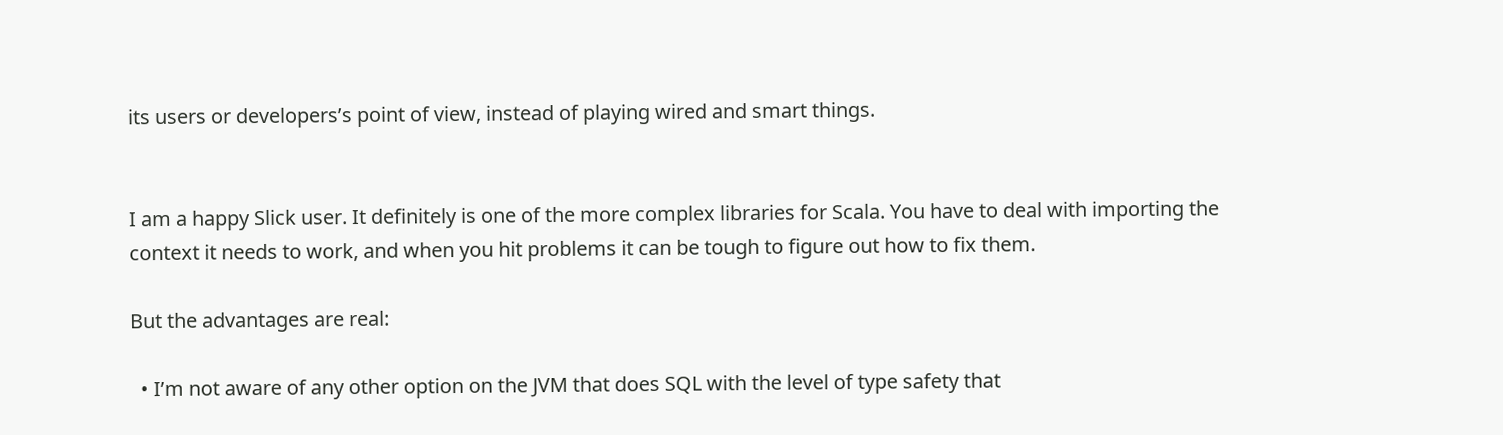its users or developers’s point of view, instead of playing wired and smart things.


I am a happy Slick user. It definitely is one of the more complex libraries for Scala. You have to deal with importing the context it needs to work, and when you hit problems it can be tough to figure out how to fix them.

But the advantages are real:

  • I’m not aware of any other option on the JVM that does SQL with the level of type safety that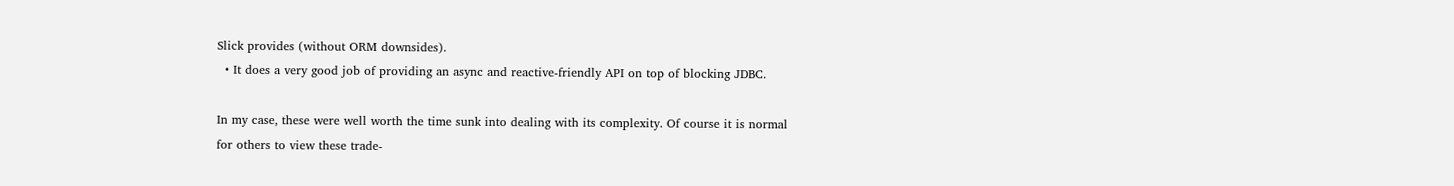Slick provides (without ORM downsides).
  • It does a very good job of providing an async and reactive-friendly API on top of blocking JDBC.

In my case, these were well worth the time sunk into dealing with its complexity. Of course it is normal for others to view these trade-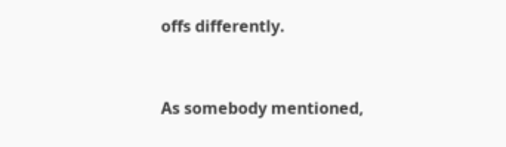offs differently.


As somebody mentioned,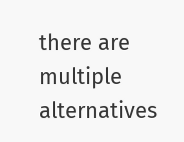there are multiple alternatives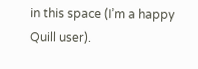in this space (I’m a happy Quill user).